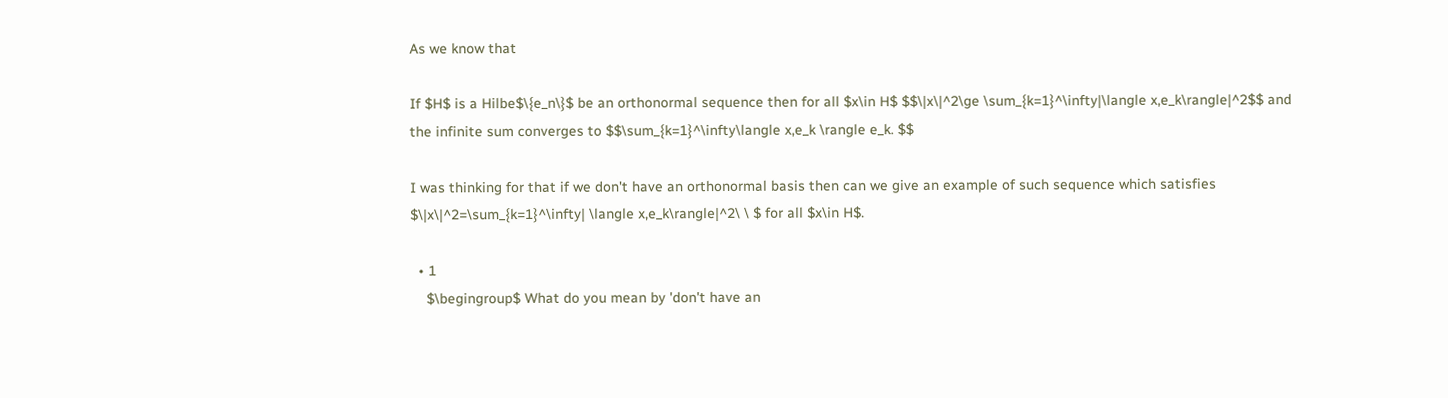As we know that

If $H$ is a Hilbe$\{e_n\}$ be an orthonormal sequence then for all $x\in H$ $$\|x\|^2\ge \sum_{k=1}^\infty|\langle x,e_k\rangle|^2$$ and the infinite sum converges to $$\sum_{k=1}^\infty\langle x,e_k \rangle e_k. $$

I was thinking for that if we don't have an orthonormal basis then can we give an example of such sequence which satisfies $\|x\|^2=\sum_{k=1}^\infty| \langle x,e_k\rangle|^2\ \ $ for all $x\in H$.

  • 1
    $\begingroup$ What do you mean by 'don't have an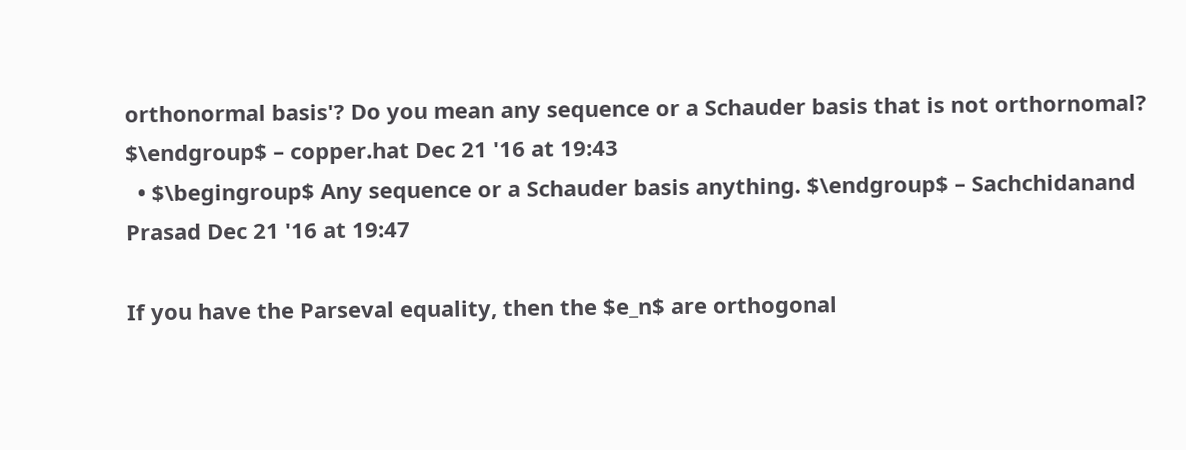orthonormal basis'? Do you mean any sequence or a Schauder basis that is not orthornomal? $\endgroup$ – copper.hat Dec 21 '16 at 19:43
  • $\begingroup$ Any sequence or a Schauder basis anything. $\endgroup$ – Sachchidanand Prasad Dec 21 '16 at 19:47

If you have the Parseval equality, then the $e_n$ are orthogonal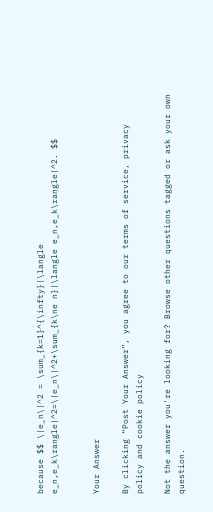because $$ \|e_n\|^2 = \sum_{k=1}^{\infty}|\langle e_n,e_k\rangle|^2=\|e_n\|^2+\sum_{k\ne n}|\langle e_n,e_k\rangle|^2. $$


Your Answer

By clicking “Post Your Answer”, you agree to our terms of service, privacy policy and cookie policy

Not the answer you're looking for? Browse other questions tagged or ask your own question.